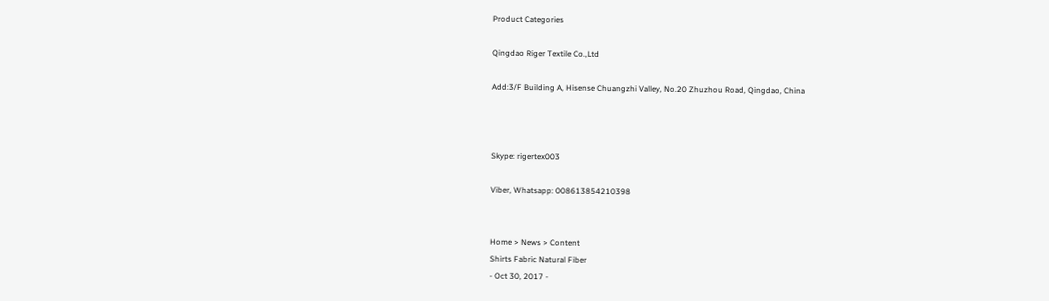Product Categories

Qingdao Riger Textile Co.,Ltd

Add:3/F Building A, Hisense Chuangzhi Valley, No.20 Zhuzhou Road, Qingdao, China



Skype: rigertex003

Viber, Whatsapp: 008613854210398


Home > News > Content
Shirts Fabric Natural Fiber
- Oct 30, 2017 -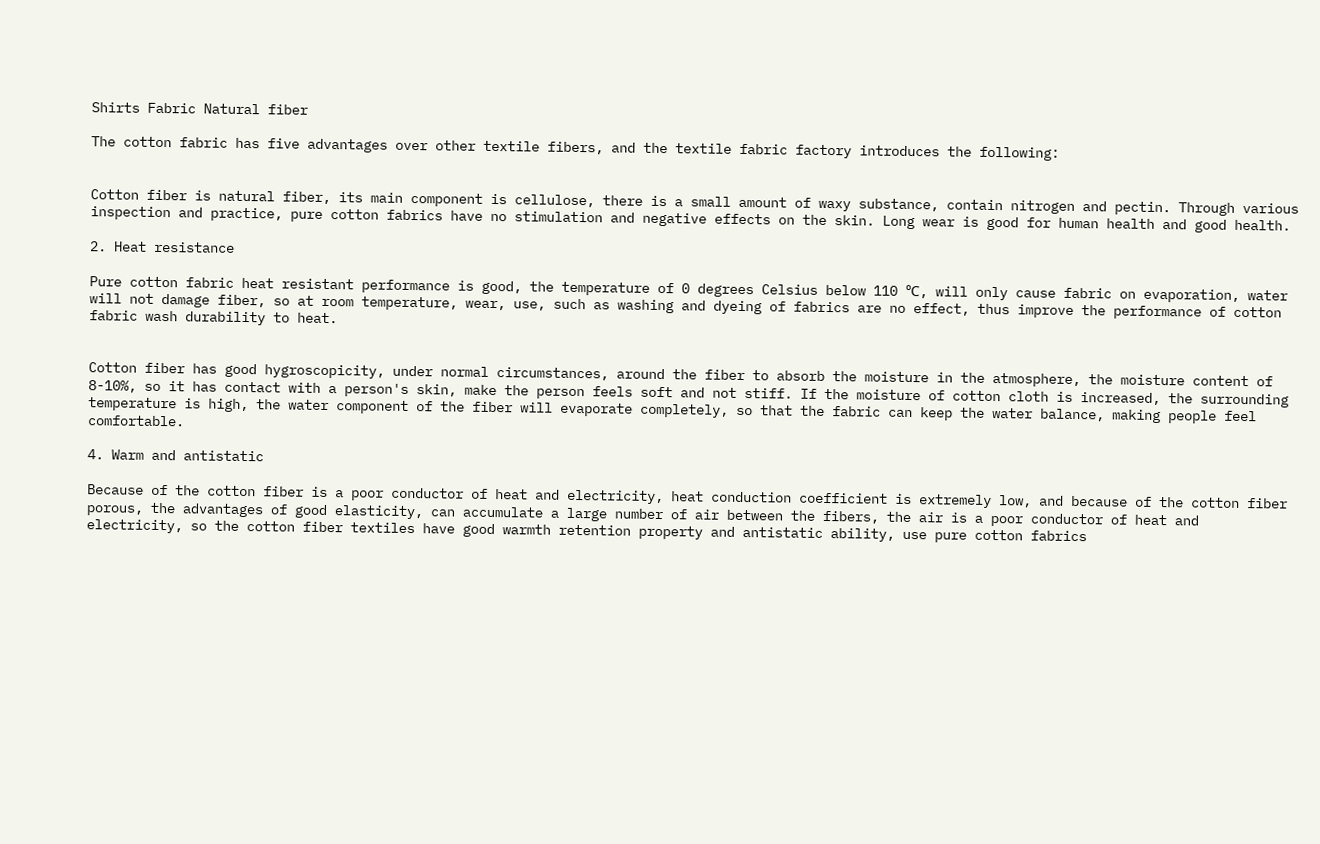Shirts Fabric Natural fiber

The cotton fabric has five advantages over other textile fibers, and the textile fabric factory introduces the following:


Cotton fiber is natural fiber, its main component is cellulose, there is a small amount of waxy substance, contain nitrogen and pectin. Through various inspection and practice, pure cotton fabrics have no stimulation and negative effects on the skin. Long wear is good for human health and good health.

2. Heat resistance

Pure cotton fabric heat resistant performance is good, the temperature of 0 degrees Celsius below 110 ℃, will only cause fabric on evaporation, water will not damage fiber, so at room temperature, wear, use, such as washing and dyeing of fabrics are no effect, thus improve the performance of cotton fabric wash durability to heat.


Cotton fiber has good hygroscopicity, under normal circumstances, around the fiber to absorb the moisture in the atmosphere, the moisture content of 8-10%, so it has contact with a person's skin, make the person feels soft and not stiff. If the moisture of cotton cloth is increased, the surrounding temperature is high, the water component of the fiber will evaporate completely, so that the fabric can keep the water balance, making people feel comfortable.

4. Warm and antistatic

Because of the cotton fiber is a poor conductor of heat and electricity, heat conduction coefficient is extremely low, and because of the cotton fiber porous, the advantages of good elasticity, can accumulate a large number of air between the fibers, the air is a poor conductor of heat and electricity, so the cotton fiber textiles have good warmth retention property and antistatic ability, use pure cotton fabrics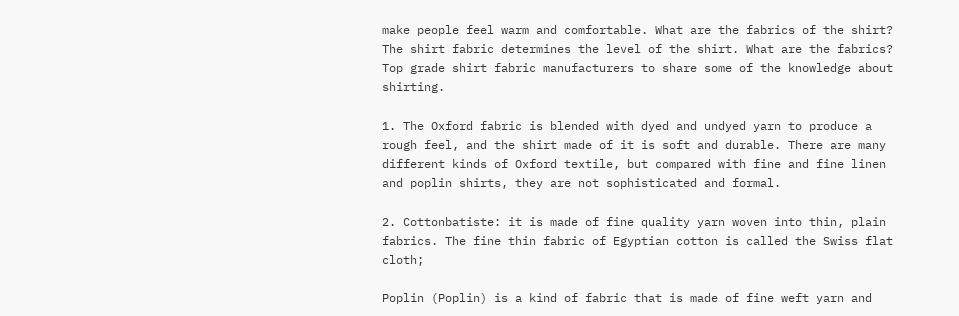make people feel warm and comfortable. What are the fabrics of the shirt? The shirt fabric determines the level of the shirt. What are the fabrics? Top grade shirt fabric manufacturers to share some of the knowledge about shirting.

1. The Oxford fabric is blended with dyed and undyed yarn to produce a rough feel, and the shirt made of it is soft and durable. There are many different kinds of Oxford textile, but compared with fine and fine linen and poplin shirts, they are not sophisticated and formal.

2. Cottonbatiste: it is made of fine quality yarn woven into thin, plain fabrics. The fine thin fabric of Egyptian cotton is called the Swiss flat cloth;

Poplin (Poplin) is a kind of fabric that is made of fine weft yarn and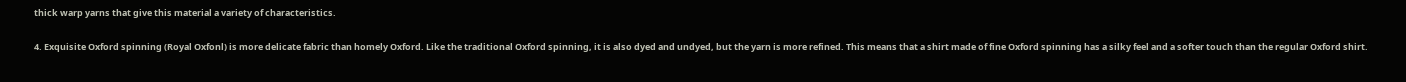thick warp yarns that give this material a variety of characteristics.

4. Exquisite Oxford spinning (Royal Oxfonl) is more delicate fabric than homely Oxford. Like the traditional Oxford spinning, it is also dyed and undyed, but the yarn is more refined. This means that a shirt made of fine Oxford spinning has a silky feel and a softer touch than the regular Oxford shirt.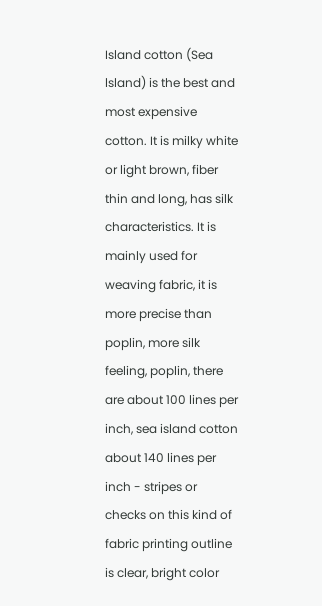Island cotton (Sea lsland) is the best and most expensive cotton. It is milky white or light brown, fiber thin and long, has silk characteristics. It is mainly used for weaving fabric, it is more precise than poplin, more silk feeling, poplin, there are about 100 lines per inch, sea island cotton about 140 lines per inch - stripes or checks on this kind of fabric printing outline is clear, bright color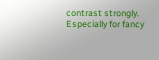contrast strongly. Especially for fancy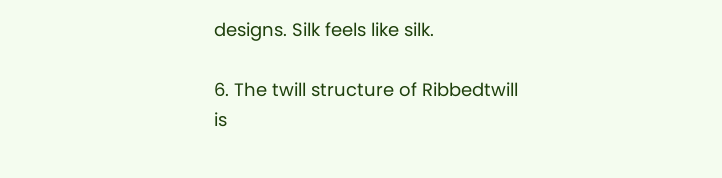designs. Silk feels like silk.

6. The twill structure of Ribbedtwill is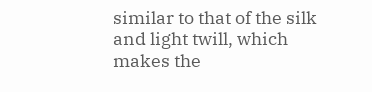similar to that of the silk and light twill, which makes the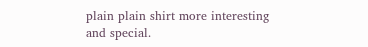plain plain shirt more interesting and special.